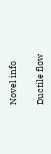Novel info

Ductile flow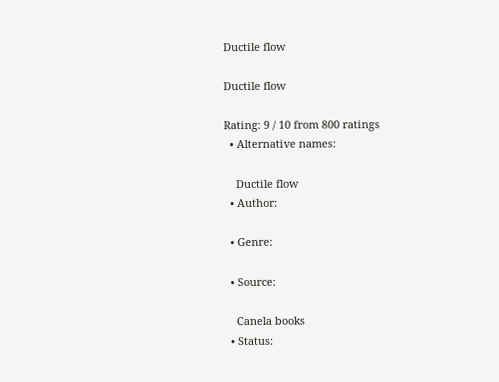Ductile flow

Ductile flow

Rating: 9 / 10 from 800 ratings
  • Alternative names:

    Ductile flow
  • Author:

  • Genre:

  • Source:

    Canela books
  • Status: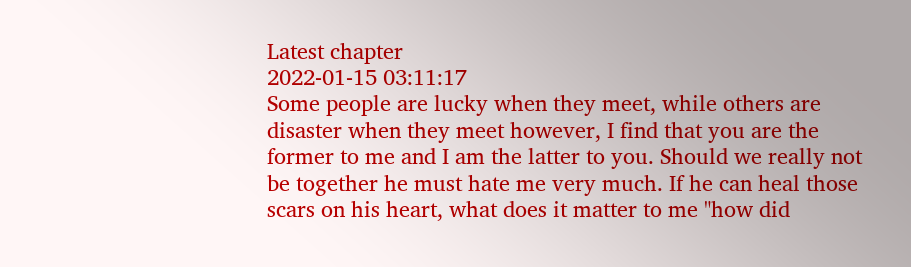Latest chapter
2022-01-15 03:11:17
Some people are lucky when they meet, while others are disaster when they meet however, I find that you are the former to me and I am the latter to you. Should we really not be together he must hate me very much. If he can heal those scars on his heart, what does it matter to me "how did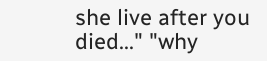she live after you died..." "why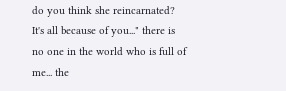do you think she reincarnated? It's all because of you..." there is no one in the world who is full of me... the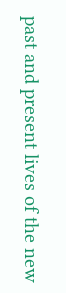past and present lives of the new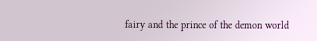fairy and the prince of the demon world